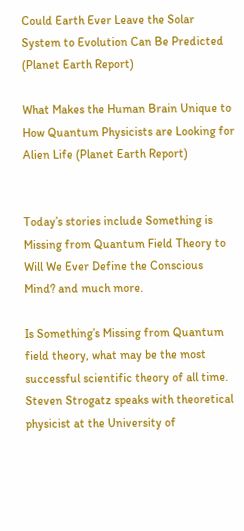Could Earth Ever Leave the Solar System to Evolution Can Be Predicted (Planet Earth Report)

What Makes the Human Brain Unique to How Quantum Physicists are Looking for Alien Life (Planet Earth Report)


Today’s stories include Something is Missing from Quantum Field Theory to Will We Ever Define the Conscious Mind? and much more.

Is Something’s Missing from Quantum field theory, what may be the most successful scientific theory of all time. Steven Strogatz speaks with theoretical physicist at the University of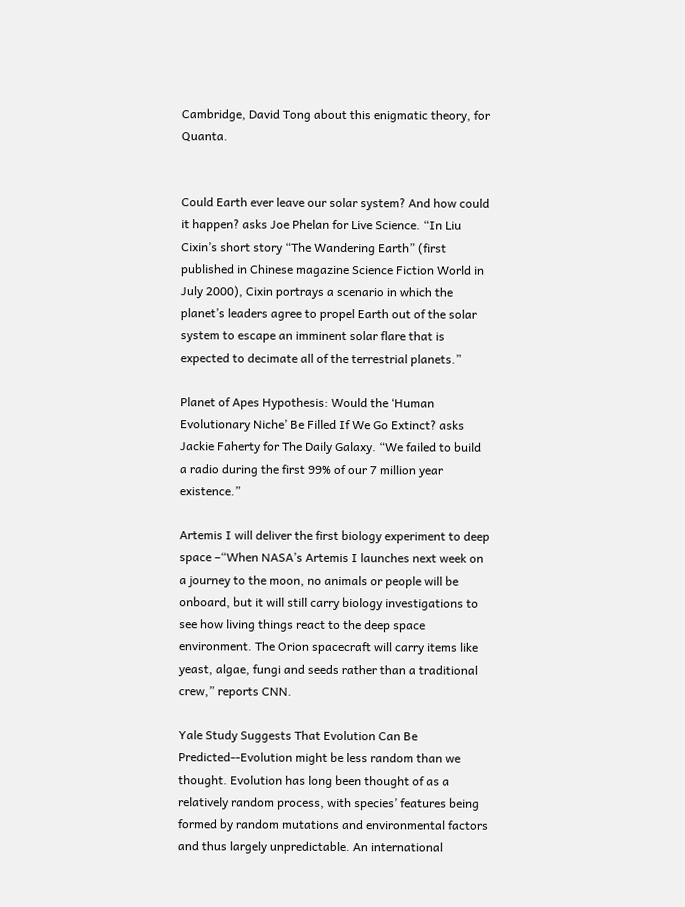Cambridge, David Tong about this enigmatic theory, for Quanta.


Could Earth ever leave our solar system? And how could it happen? asks Joe Phelan for Live Science. “In Liu Cixin’s short story “The Wandering Earth” (first published in Chinese magazine Science Fiction World in July 2000), Cixin portrays a scenario in which the planet’s leaders agree to propel Earth out of the solar system to escape an imminent solar flare that is expected to decimate all of the terrestrial planets.”

Planet of Apes Hypothesis: Would the ‘Human Evolutionary Niche’ Be Filled If We Go Extinct? asks Jackie Faherty for The Daily Galaxy. “We failed to build a radio during the first 99% of our 7 million year existence.”

Artemis I will deliver the first biology experiment to deep space –“When NASA’s Artemis I launches next week on a journey to the moon, no animals or people will be onboard, but it will still carry biology investigations to see how living things react to the deep space environment. The Orion spacecraft will carry items like yeast, algae, fungi and seeds rather than a traditional crew,” reports CNN.

Yale Study Suggests That Evolution Can Be Predicted--Evolution might be less random than we thought. Evolution has long been thought of as a relatively random process, with species’ features being formed by random mutations and environmental factors and thus largely unpredictable. An international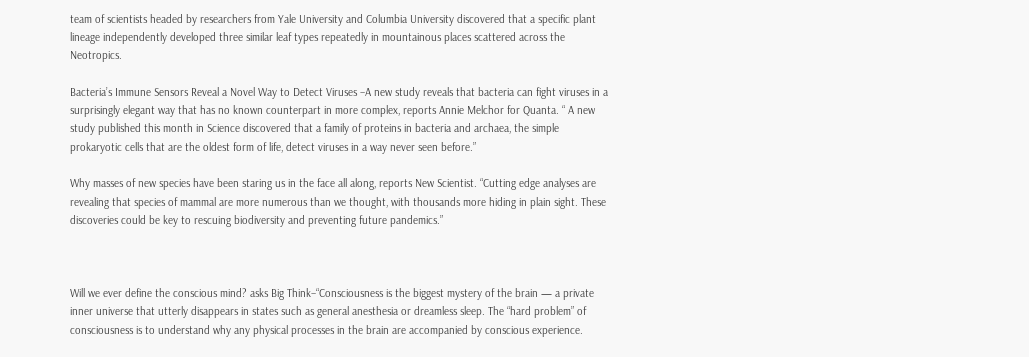team of scientists headed by researchers from Yale University and Columbia University discovered that a specific plant lineage independently developed three similar leaf types repeatedly in mountainous places scattered across the Neotropics.

Bacteria’s Immune Sensors Reveal a Novel Way to Detect Viruses –A new study reveals that bacteria can fight viruses in a surprisingly elegant way that has no known counterpart in more complex, reports Annie Melchor for Quanta. “ A new study published this month in Science discovered that a family of proteins in bacteria and archaea, the simple prokaryotic cells that are the oldest form of life, detect viruses in a way never seen before.”

Why masses of new species have been staring us in the face all along, reports New Scientist. “Cutting edge analyses are revealing that species of mammal are more numerous than we thought, with thousands more hiding in plain sight. These discoveries could be key to rescuing biodiversity and preventing future pandemics.”



Will we ever define the conscious mind? asks Big Think–“Consciousness is the biggest mystery of the brain — a private inner universe that utterly disappears in states such as general anesthesia or dreamless sleep. The “hard problem” of consciousness is to understand why any physical processes in the brain are accompanied by conscious experience.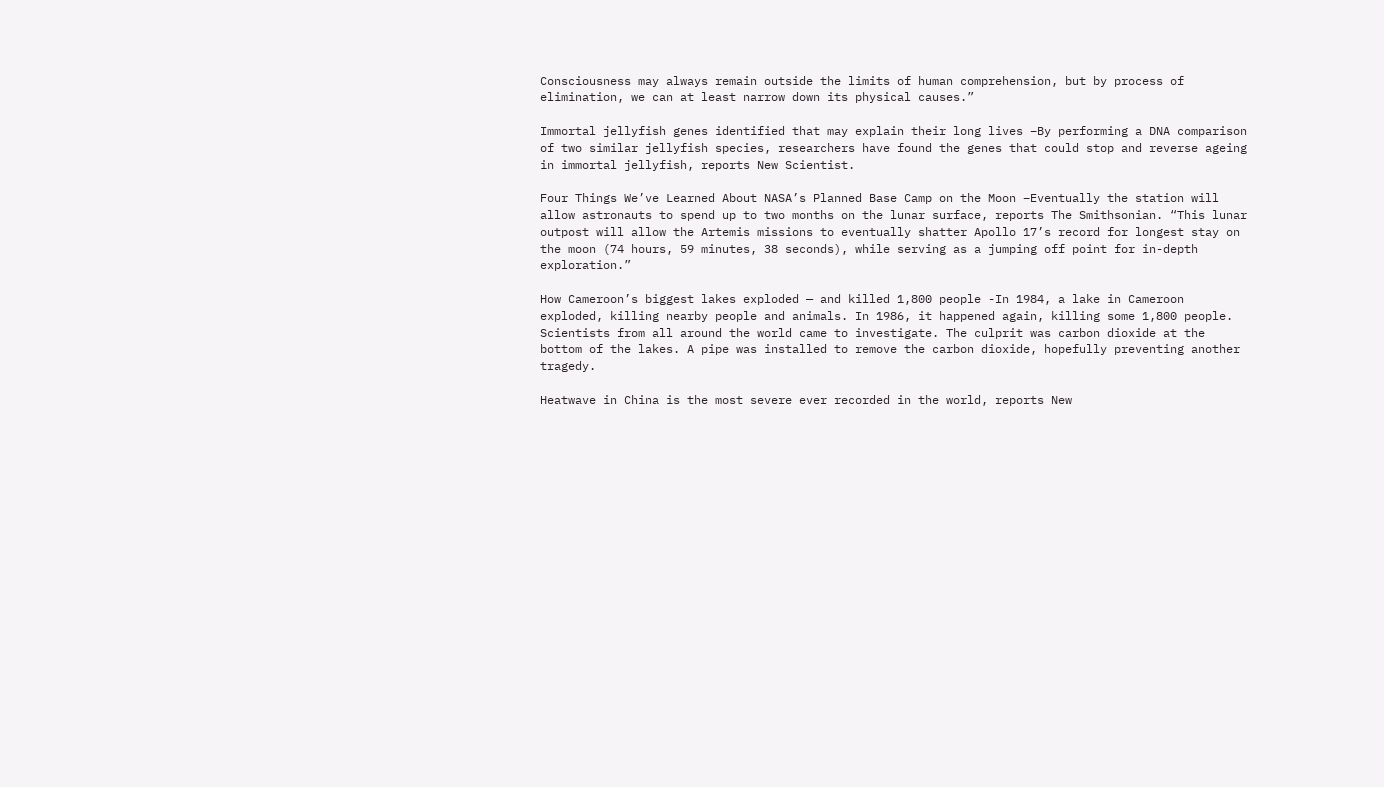Consciousness may always remain outside the limits of human comprehension, but by process of elimination, we can at least narrow down its physical causes.”

Immortal jellyfish genes identified that may explain their long lives –By performing a DNA comparison of two similar jellyfish species, researchers have found the genes that could stop and reverse ageing in immortal jellyfish, reports New Scientist.

Four Things We’ve Learned About NASA’s Planned Base Camp on the Moon –Eventually the station will allow astronauts to spend up to two months on the lunar surface, reports The Smithsonian. “This lunar outpost will allow the Artemis missions to eventually shatter Apollo 17’s record for longest stay on the moon (74 hours, 59 minutes, 38 seconds), while serving as a jumping off point for in-depth exploration.”

How Cameroon’s biggest lakes exploded — and killed 1,800 people -In 1984, a lake in Cameroon exploded, killing nearby people and animals. In 1986, it happened again, killing some 1,800 people. Scientists from all around the world came to investigate. The culprit was carbon dioxide at the bottom of the lakes. A pipe was installed to remove the carbon dioxide, hopefully preventing another tragedy.

Heatwave in China is the most severe ever recorded in the world, reports New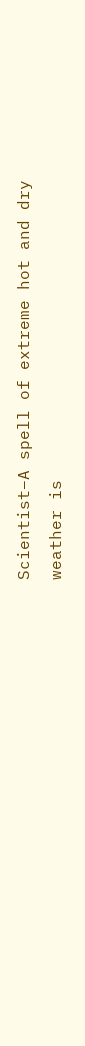Scientist–A spell of extreme hot and dry weather is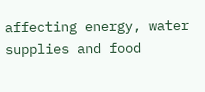affecting energy, water supplies and food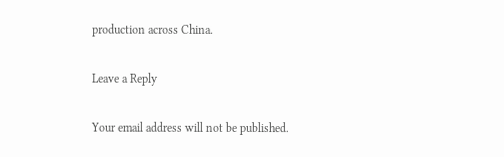production across China.

Leave a Reply

Your email address will not be published.